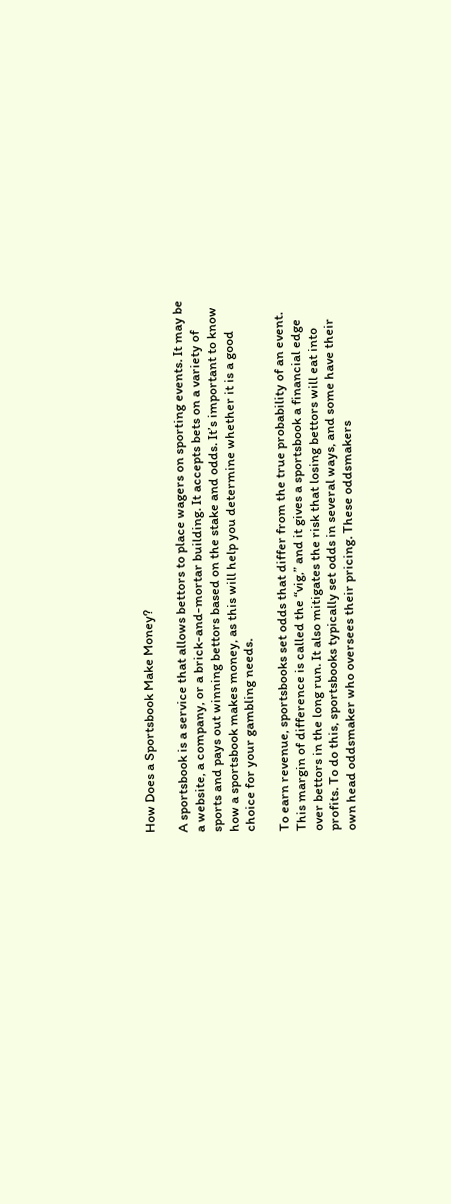How Does a Sportsbook Make Money?

A sportsbook is a service that allows bettors to place wagers on sporting events. It may be a website, a company, or a brick-and-mortar building. It accepts bets on a variety of sports and pays out winning bettors based on the stake and odds. It’s important to know how a sportsbook makes money, as this will help you determine whether it is a good choice for your gambling needs.

To earn revenue, sportsbooks set odds that differ from the true probability of an event. This margin of difference is called the “vig,” and it gives a sportsbook a financial edge over bettors in the long run. It also mitigates the risk that losing bettors will eat into profits. To do this, sportsbooks typically set odds in several ways, and some have their own head oddsmaker who oversees their pricing. These oddsmakers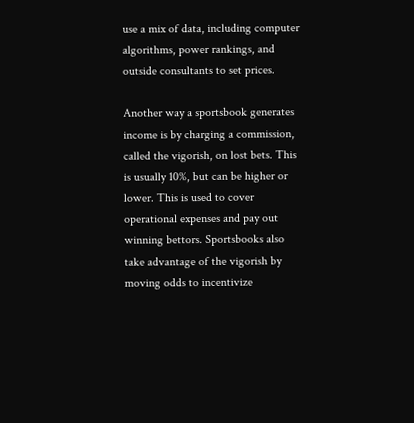use a mix of data, including computer algorithms, power rankings, and outside consultants to set prices.

Another way a sportsbook generates income is by charging a commission, called the vigorish, on lost bets. This is usually 10%, but can be higher or lower. This is used to cover operational expenses and pay out winning bettors. Sportsbooks also take advantage of the vigorish by moving odds to incentivize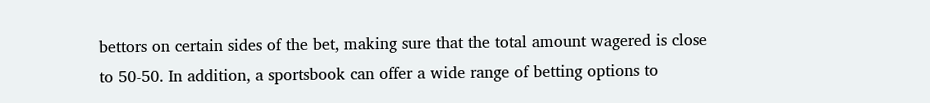bettors on certain sides of the bet, making sure that the total amount wagered is close to 50-50. In addition, a sportsbook can offer a wide range of betting options to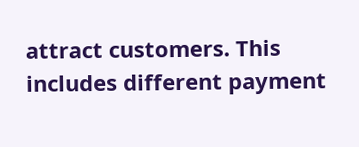attract customers. This includes different payment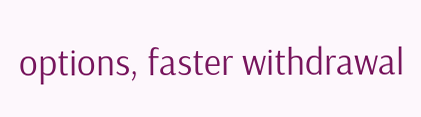options, faster withdrawal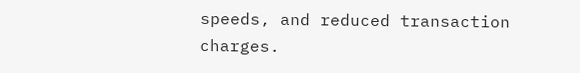speeds, and reduced transaction charges.